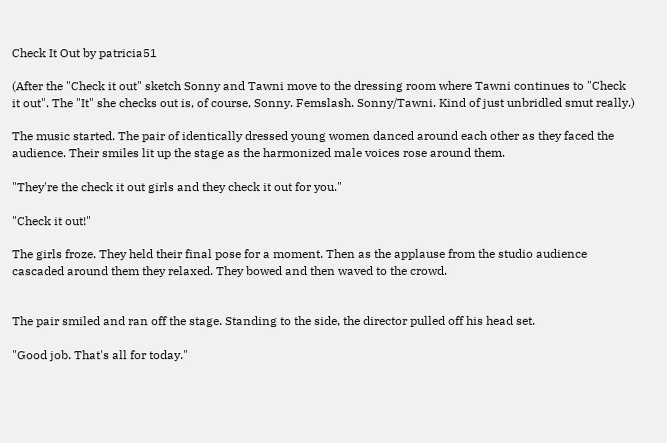Check It Out by patricia51

(After the "Check it out" sketch Sonny and Tawni move to the dressing room where Tawni continues to "Check it out". The "It" she checks out is, of course, Sonny. Femslash. Sonny/Tawni. Kind of just unbridled smut really.)

The music started. The pair of identically dressed young women danced around each other as they faced the audience. Their smiles lit up the stage as the harmonized male voices rose around them.

"They're the check it out girls and they check it out for you."

"Check it out!"

The girls froze. They held their final pose for a moment. Then as the applause from the studio audience cascaded around them they relaxed. They bowed and then waved to the crowd.


The pair smiled and ran off the stage. Standing to the side, the director pulled off his head set.

"Good job. That's all for today."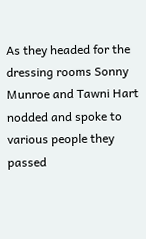As they headed for the dressing rooms Sonny Munroe and Tawni Hart nodded and spoke to various people they passed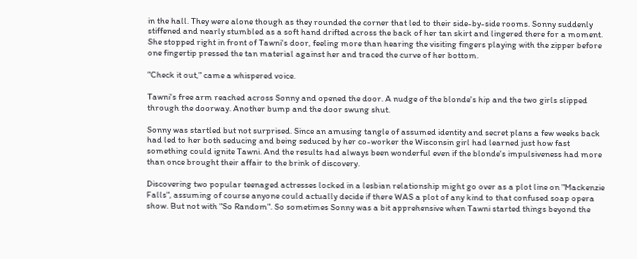in the hall. They were alone though as they rounded the corner that led to their side-by-side rooms. Sonny suddenly stiffened and nearly stumbled as a soft hand drifted across the back of her tan skirt and lingered there for a moment. She stopped right in front of Tawni's door, feeling more than hearing the visiting fingers playing with the zipper before one fingertip pressed the tan material against her and traced the curve of her bottom.

"Check it out," came a whispered voice.

Tawni's free arm reached across Sonny and opened the door. A nudge of the blonde's hip and the two girls slipped through the doorway. Another bump and the door swung shut.

Sonny was startled but not surprised. Since an amusing tangle of assumed identity and secret plans a few weeks back had led to her both seducing and being seduced by her co-worker the Wisconsin girl had learned just how fast something could ignite Tawni. And the results had always been wonderful even if the blonde's impulsiveness had more than once brought their affair to the brink of discovery.

Discovering two popular teenaged actresses locked in a lesbian relationship might go over as a plot line on "Mackenzie Falls", assuming of course anyone could actually decide if there WAS a plot of any kind to that confused soap opera show. But not with "So Random". So sometimes Sonny was a bit apprehensive when Tawni started things beyond the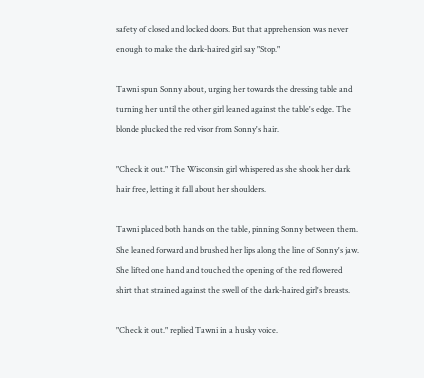safety of closed and locked doors. But that apprehension was never enough to make the dark-haired girl say "Stop."

Tawni spun Sonny about, urging her towards the dressing table and turning her until the other girl leaned against the table's edge. The blonde plucked the red visor from Sonny's hair.

"Check it out." The Wisconsin girl whispered as she shook her dark hair free, letting it fall about her shoulders.

Tawni placed both hands on the table, pinning Sonny between them. She leaned forward and brushed her lips along the line of Sonny's jaw. She lifted one hand and touched the opening of the red flowered shirt that strained against the swell of the dark-haired girl's breasts.

"Check it out." replied Tawni in a husky voice.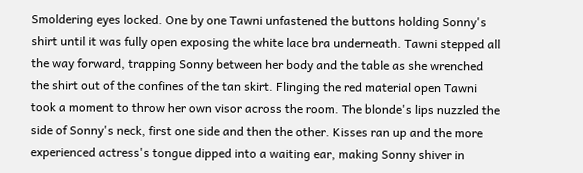Smoldering eyes locked. One by one Tawni unfastened the buttons holding Sonny's shirt until it was fully open exposing the white lace bra underneath. Tawni stepped all the way forward, trapping Sonny between her body and the table as she wrenched the shirt out of the confines of the tan skirt. Flinging the red material open Tawni took a moment to throw her own visor across the room. The blonde's lips nuzzled the side of Sonny's neck, first one side and then the other. Kisses ran up and the more experienced actress's tongue dipped into a waiting ear, making Sonny shiver in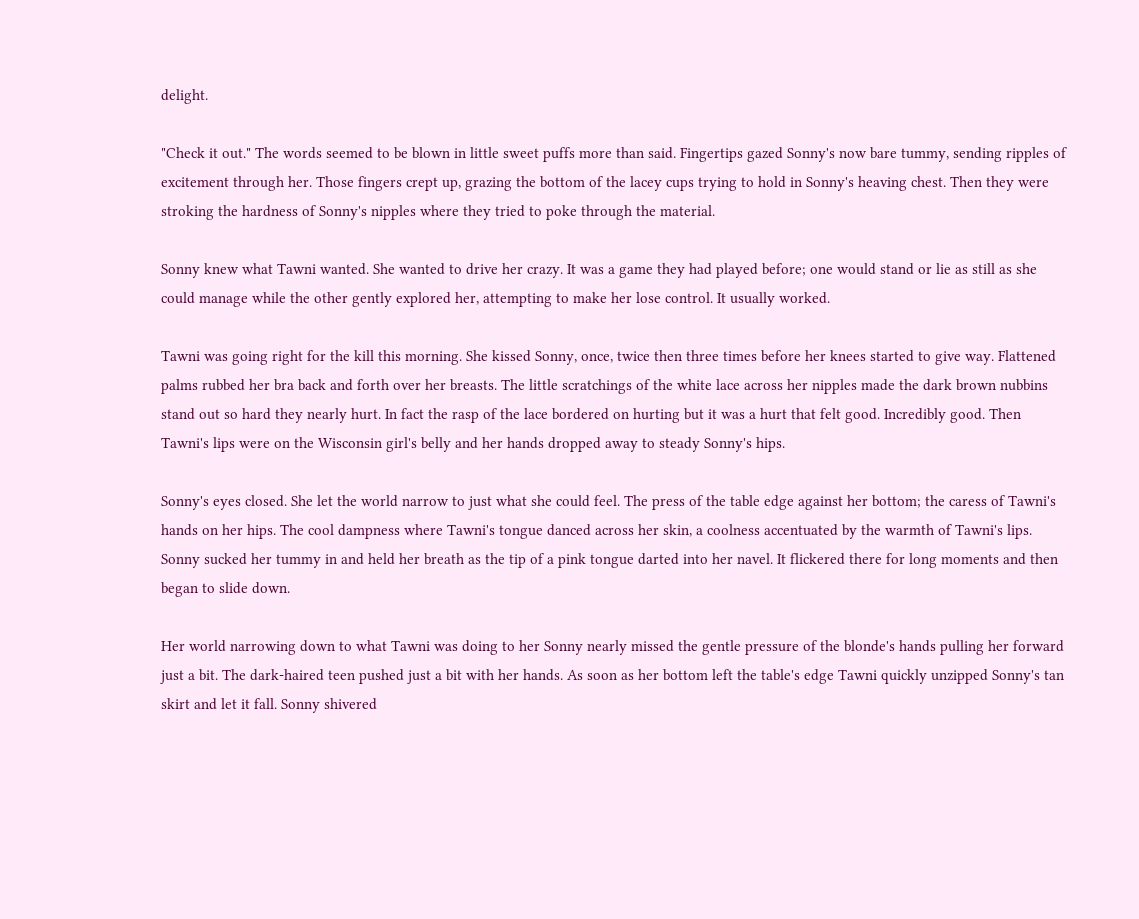delight.

"Check it out." The words seemed to be blown in little sweet puffs more than said. Fingertips gazed Sonny's now bare tummy, sending ripples of excitement through her. Those fingers crept up, grazing the bottom of the lacey cups trying to hold in Sonny's heaving chest. Then they were stroking the hardness of Sonny's nipples where they tried to poke through the material.

Sonny knew what Tawni wanted. She wanted to drive her crazy. It was a game they had played before; one would stand or lie as still as she could manage while the other gently explored her, attempting to make her lose control. It usually worked.

Tawni was going right for the kill this morning. She kissed Sonny, once, twice then three times before her knees started to give way. Flattened palms rubbed her bra back and forth over her breasts. The little scratchings of the white lace across her nipples made the dark brown nubbins stand out so hard they nearly hurt. In fact the rasp of the lace bordered on hurting but it was a hurt that felt good. Incredibly good. Then Tawni's lips were on the Wisconsin girl's belly and her hands dropped away to steady Sonny's hips.

Sonny's eyes closed. She let the world narrow to just what she could feel. The press of the table edge against her bottom; the caress of Tawni's hands on her hips. The cool dampness where Tawni's tongue danced across her skin, a coolness accentuated by the warmth of Tawni's lips. Sonny sucked her tummy in and held her breath as the tip of a pink tongue darted into her navel. It flickered there for long moments and then began to slide down.

Her world narrowing down to what Tawni was doing to her Sonny nearly missed the gentle pressure of the blonde's hands pulling her forward just a bit. The dark-haired teen pushed just a bit with her hands. As soon as her bottom left the table's edge Tawni quickly unzipped Sonny's tan skirt and let it fall. Sonny shivered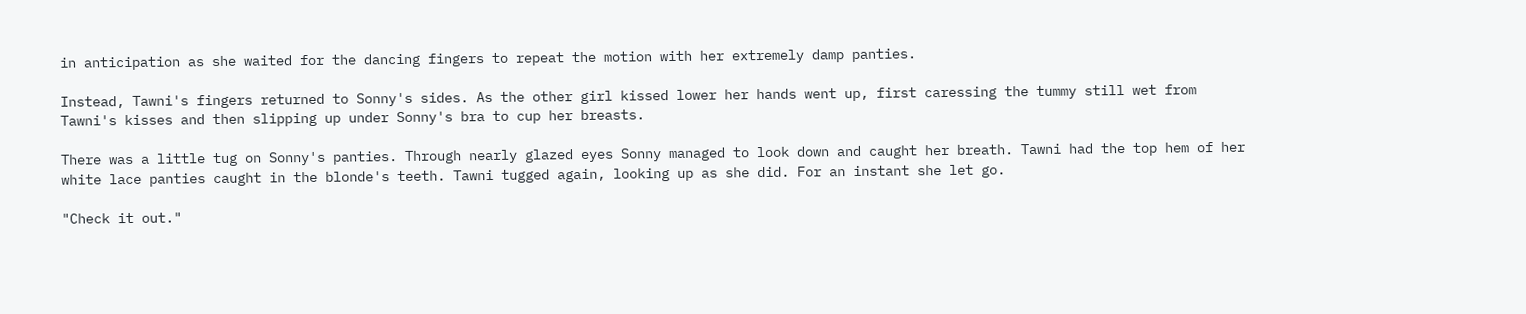in anticipation as she waited for the dancing fingers to repeat the motion with her extremely damp panties.

Instead, Tawni's fingers returned to Sonny's sides. As the other girl kissed lower her hands went up, first caressing the tummy still wet from Tawni's kisses and then slipping up under Sonny's bra to cup her breasts.

There was a little tug on Sonny's panties. Through nearly glazed eyes Sonny managed to look down and caught her breath. Tawni had the top hem of her white lace panties caught in the blonde's teeth. Tawni tugged again, looking up as she did. For an instant she let go.

"Check it out."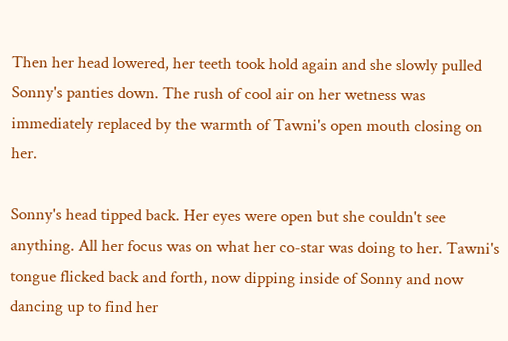Then her head lowered, her teeth took hold again and she slowly pulled Sonny's panties down. The rush of cool air on her wetness was immediately replaced by the warmth of Tawni's open mouth closing on her.

Sonny's head tipped back. Her eyes were open but she couldn't see anything. All her focus was on what her co-star was doing to her. Tawni's tongue flicked back and forth, now dipping inside of Sonny and now dancing up to find her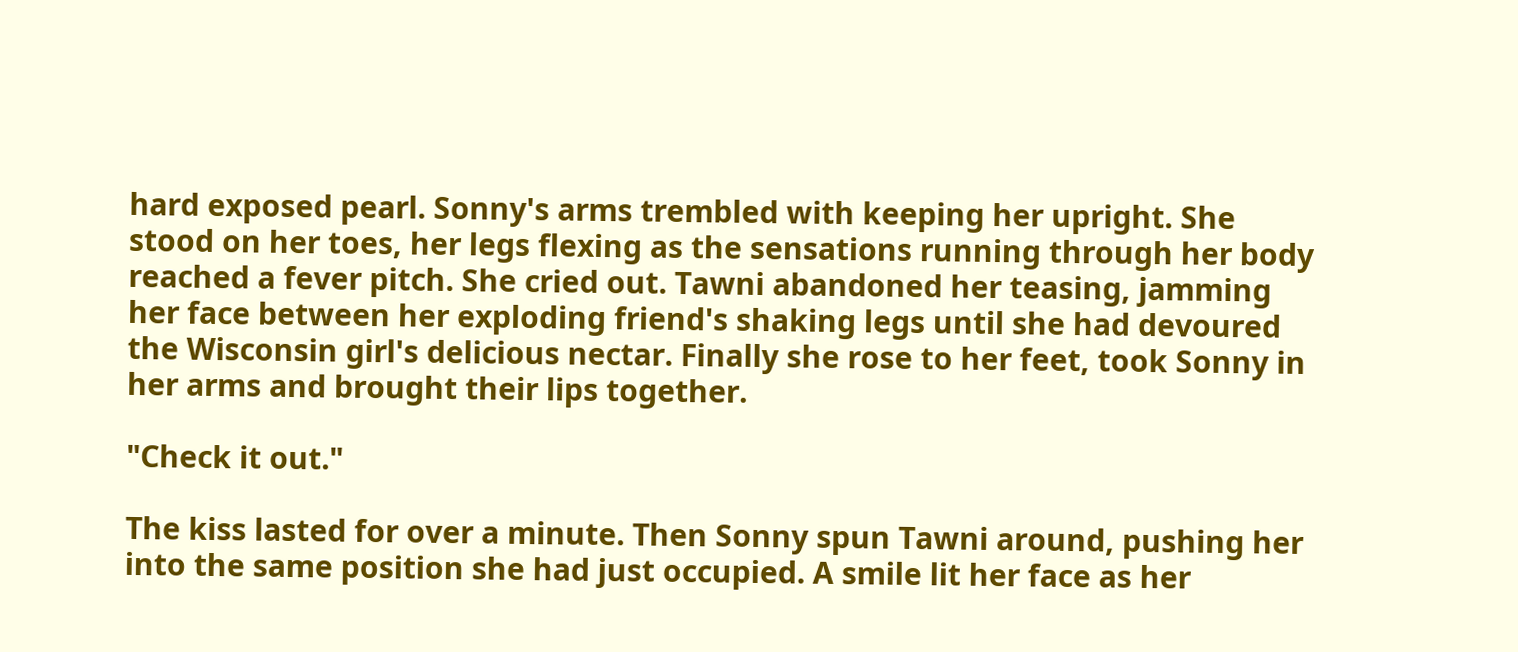hard exposed pearl. Sonny's arms trembled with keeping her upright. She stood on her toes, her legs flexing as the sensations running through her body reached a fever pitch. She cried out. Tawni abandoned her teasing, jamming her face between her exploding friend's shaking legs until she had devoured the Wisconsin girl's delicious nectar. Finally she rose to her feet, took Sonny in her arms and brought their lips together.

"Check it out."

The kiss lasted for over a minute. Then Sonny spun Tawni around, pushing her into the same position she had just occupied. A smile lit her face as her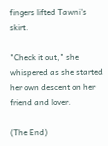fingers lifted Tawni's skirt.

"Check it out," she whispered as she started her own descent on her friend and lover.

(The End)